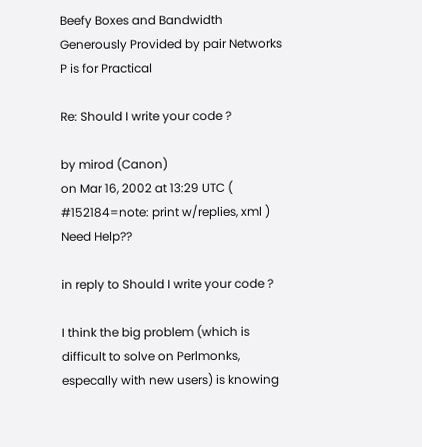Beefy Boxes and Bandwidth Generously Provided by pair Networks
P is for Practical

Re: Should I write your code ?

by mirod (Canon)
on Mar 16, 2002 at 13:29 UTC ( #152184=note: print w/replies, xml ) Need Help??

in reply to Should I write your code ?

I think the big problem (which is difficult to solve on Perlmonks, especally with new users) is knowing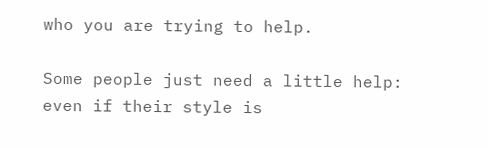who you are trying to help.

Some people just need a little help: even if their style is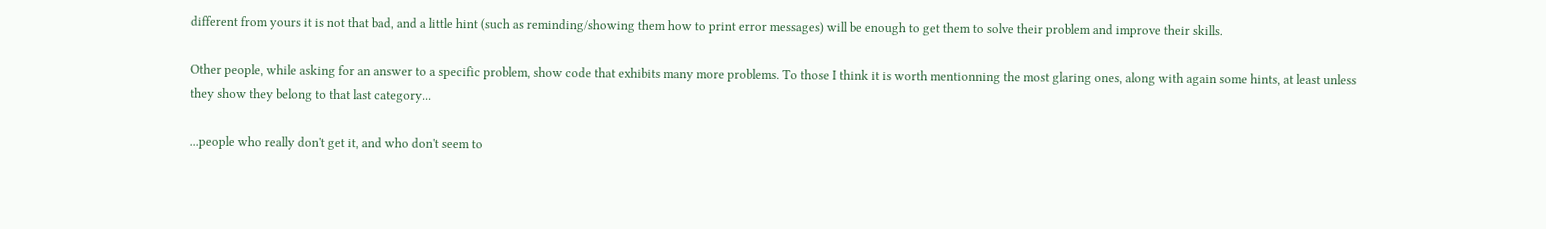different from yours it is not that bad, and a little hint (such as reminding/showing them how to print error messages) will be enough to get them to solve their problem and improve their skills.

Other people, while asking for an answer to a specific problem, show code that exhibits many more problems. To those I think it is worth mentionning the most glaring ones, along with again some hints, at least unless they show they belong to that last category...

...people who really don't get it, and who don't seem to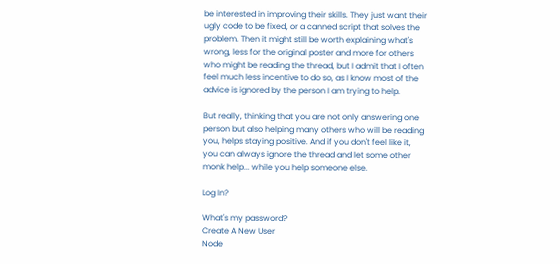be interested in improving their skills. They just want their ugly code to be fixed, or a canned script that solves the problem. Then it might still be worth explaining what's wrong, less for the original poster and more for others who might be reading the thread, but I admit that I often feel much less incentive to do so, as I know most of the advice is ignored by the person I am trying to help.

But really, thinking that you are not only answering one person but also helping many others who will be reading you, helps staying positive. And if you don't feel like it, you can always ignore the thread and let some other monk help... while you help someone else.

Log In?

What's my password?
Create A New User
Node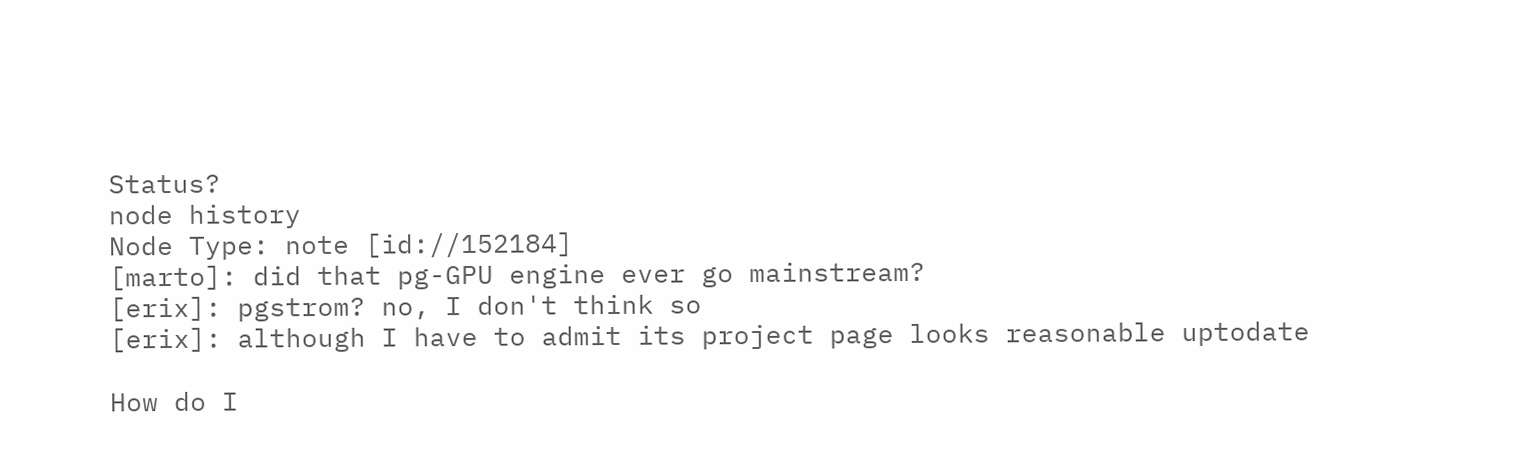Status?
node history
Node Type: note [id://152184]
[marto]: did that pg-GPU engine ever go mainstream?
[erix]: pgstrom? no, I don't think so
[erix]: although I have to admit its project page looks reasonable uptodate

How do I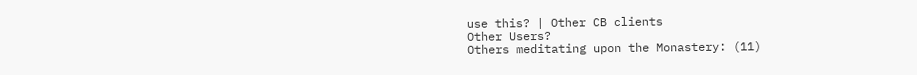use this? | Other CB clients
Other Users?
Others meditating upon the Monastery: (11)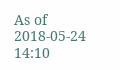As of 2018-05-24 14:10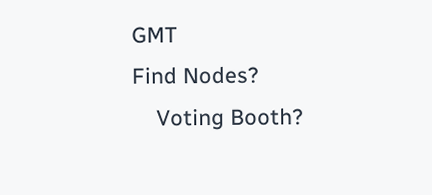GMT
Find Nodes?
    Voting Booth?